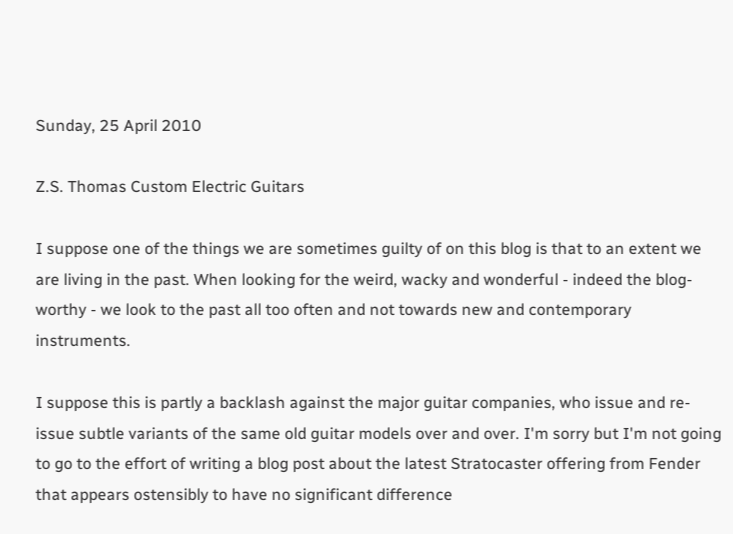Sunday, 25 April 2010

Z.S. Thomas Custom Electric Guitars

I suppose one of the things we are sometimes guilty of on this blog is that to an extent we are living in the past. When looking for the weird, wacky and wonderful - indeed the blog-worthy - we look to the past all too often and not towards new and contemporary instruments.

I suppose this is partly a backlash against the major guitar companies, who issue and re-issue subtle variants of the same old guitar models over and over. I'm sorry but I'm not going to go to the effort of writing a blog post about the latest Stratocaster offering from Fender that appears ostensibly to have no significant difference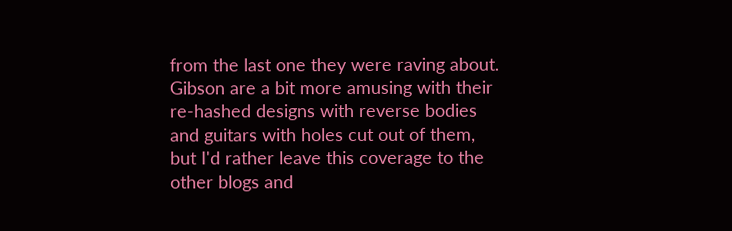from the last one they were raving about. Gibson are a bit more amusing with their re-hashed designs with reverse bodies and guitars with holes cut out of them, but I'd rather leave this coverage to the other blogs and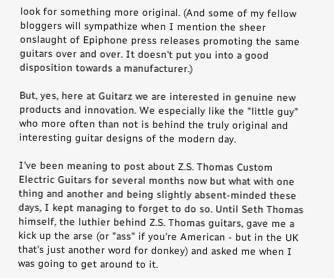look for something more original. (And some of my fellow bloggers will sympathize when I mention the sheer onslaught of Epiphone press releases promoting the same guitars over and over. It doesn't put you into a good disposition towards a manufacturer.)

But, yes, here at Guitarz we are interested in genuine new products and innovation. We especially like the "little guy" who more often than not is behind the truly original and interesting guitar designs of the modern day.

I've been meaning to post about Z.S. Thomas Custom Electric Guitars for several months now but what with one thing and another and being slightly absent-minded these days, I kept managing to forget to do so. Until Seth Thomas himself, the luthier behind Z.S. Thomas guitars, gave me a kick up the arse (or "ass" if you're American - but in the UK that's just another word for donkey) and asked me when I was going to get around to it.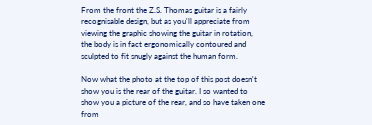From the front the Z.S. Thomas guitar is a fairly recognisable design, but as you'll appreciate from viewing the graphic showing the guitar in rotation, the body is in fact ergonomically contoured and sculpted to fit snugly against the human form.

Now what the photo at the top of this post doesn't show you is the rear of the guitar. I so wanted to show you a picture of the rear, and so have taken one from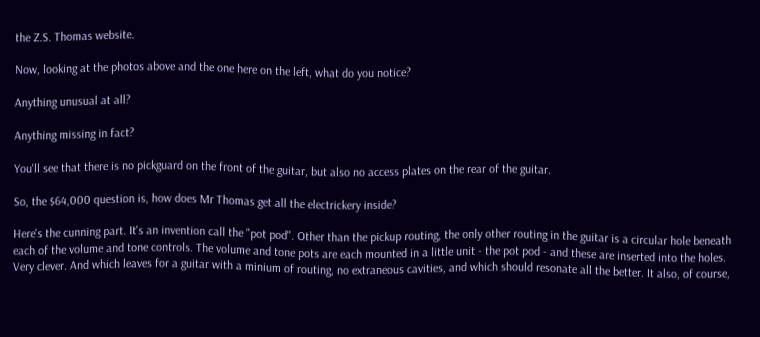the Z.S. Thomas website.

Now, looking at the photos above and the one here on the left, what do you notice?

Anything unusual at all?

Anything missing in fact?

You'll see that there is no pickguard on the front of the guitar, but also no access plates on the rear of the guitar.

So, the $64,000 question is, how does Mr Thomas get all the electrickery inside?

Here's the cunning part. It's an invention call the "pot pod". Other than the pickup routing, the only other routing in the guitar is a circular hole beneath each of the volume and tone controls. The volume and tone pots are each mounted in a little unit - the pot pod - and these are inserted into the holes. Very clever. And which leaves for a guitar with a minium of routing, no extraneous cavities, and which should resonate all the better. It also, of course,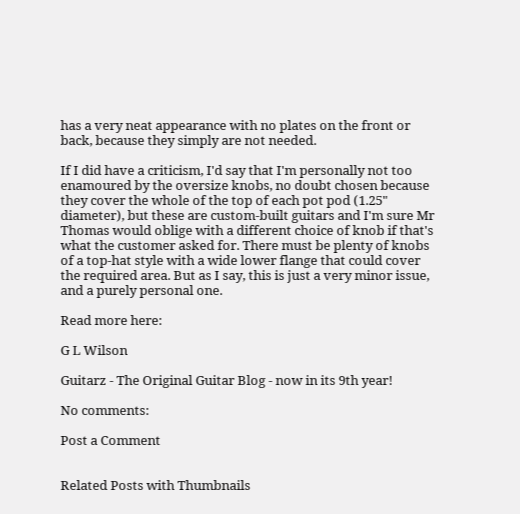has a very neat appearance with no plates on the front or back, because they simply are not needed.

If I did have a criticism, I'd say that I'm personally not too enamoured by the oversize knobs, no doubt chosen because they cover the whole of the top of each pot pod (1.25" diameter), but these are custom-built guitars and I'm sure Mr Thomas would oblige with a different choice of knob if that's what the customer asked for. There must be plenty of knobs of a top-hat style with a wide lower flange that could cover the required area. But as I say, this is just a very minor issue, and a purely personal one.

Read more here:

G L Wilson

Guitarz - The Original Guitar Blog - now in its 9th year!

No comments:

Post a Comment


Related Posts with Thumbnails